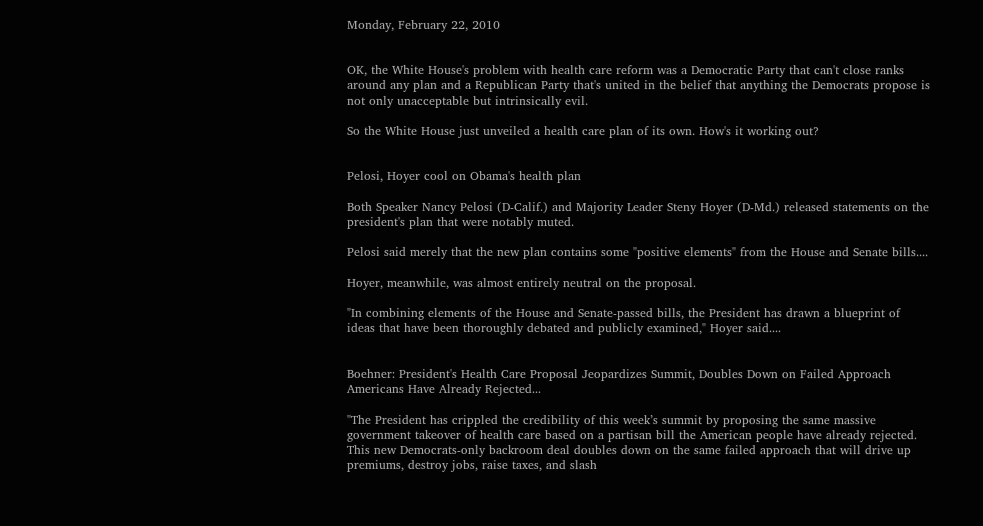Monday, February 22, 2010


OK, the White House's problem with health care reform was a Democratic Party that can't close ranks around any plan and a Republican Party that's united in the belief that anything the Democrats propose is not only unacceptable but intrinsically evil.

So the White House just unveiled a health care plan of its own. How's it working out?


Pelosi, Hoyer cool on Obama's health plan

Both Speaker Nancy Pelosi (D-Calif.) and Majority Leader Steny Hoyer (D-Md.) released statements on the president's plan that were notably muted.

Pelosi said merely that the new plan contains some "positive elements" from the House and Senate bills....

Hoyer, meanwhile, was almost entirely neutral on the proposal.

"In combining elements of the House and Senate-passed bills, the President has drawn a blueprint of ideas that have been thoroughly debated and publicly examined," Hoyer said....


Boehner: President's Health Care Proposal Jeopardizes Summit, Doubles Down on Failed Approach Americans Have Already Rejected...

"The President has crippled the credibility of this week’s summit by proposing the same massive government takeover of health care based on a partisan bill the American people have already rejected. This new Democrats-only backroom deal doubles down on the same failed approach that will drive up premiums, destroy jobs, raise taxes, and slash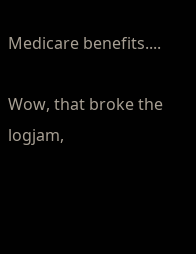Medicare benefits....

Wow, that broke the logjam,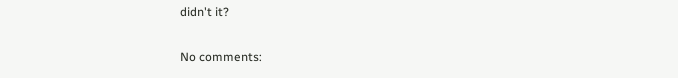didn't it?

No comments: